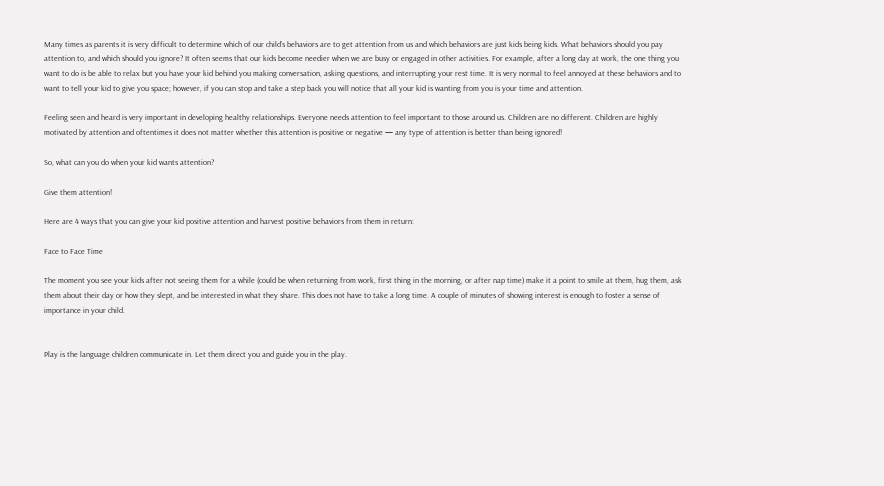Many times as parents it is very difficult to determine which of our child’s behaviors are to get attention from us and which behaviors are just kids being kids. What behaviors should you pay attention to, and which should you ignore? It often seems that our kids become needier when we are busy or engaged in other activities. For example, after a long day at work, the one thing you want to do is be able to relax but you have your kid behind you making conversation, asking questions, and interrupting your rest time. It is very normal to feel annoyed at these behaviors and to want to tell your kid to give you space; however, if you can stop and take a step back you will notice that all your kid is wanting from you is your time and attention.

Feeling seen and heard is very important in developing healthy relationships. Everyone needs attention to feel important to those around us. Children are no different. Children are highly motivated by attention and oftentimes it does not matter whether this attention is positive or negative — any type of attention is better than being ignored!

So, what can you do when your kid wants attention?

Give them attention!

Here are 4 ways that you can give your kid positive attention and harvest positive behaviors from them in return:

Face to Face Time

The moment you see your kids after not seeing them for a while (could be when returning from work, first thing in the morning, or after nap time) make it a point to smile at them, hug them, ask them about their day or how they slept, and be interested in what they share. This does not have to take a long time. A couple of minutes of showing interest is enough to foster a sense of importance in your child.


Play is the language children communicate in. Let them direct you and guide you in the play.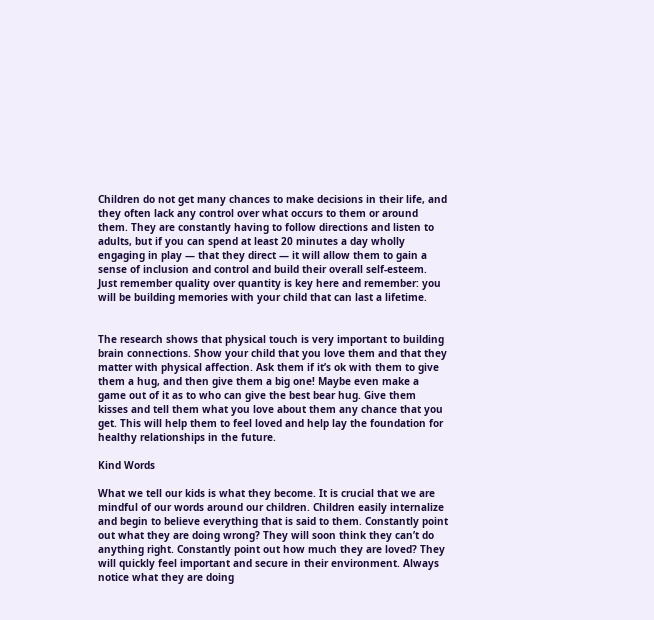Children do not get many chances to make decisions in their life, and they often lack any control over what occurs to them or around them. They are constantly having to follow directions and listen to adults, but if you can spend at least 20 minutes a day wholly engaging in play — that they direct — it will allow them to gain a sense of inclusion and control and build their overall self-esteem. Just remember quality over quantity is key here and remember: you will be building memories with your child that can last a lifetime.


The research shows that physical touch is very important to building brain connections. Show your child that you love them and that they matter with physical affection. Ask them if it’s ok with them to give them a hug, and then give them a big one! Maybe even make a game out of it as to who can give the best bear hug. Give them kisses and tell them what you love about them any chance that you get. This will help them to feel loved and help lay the foundation for healthy relationships in the future.

Kind Words

What we tell our kids is what they become. It is crucial that we are mindful of our words around our children. Children easily internalize and begin to believe everything that is said to them. Constantly point out what they are doing wrong? They will soon think they can’t do anything right. Constantly point out how much they are loved? They will quickly feel important and secure in their environment. Always notice what they are doing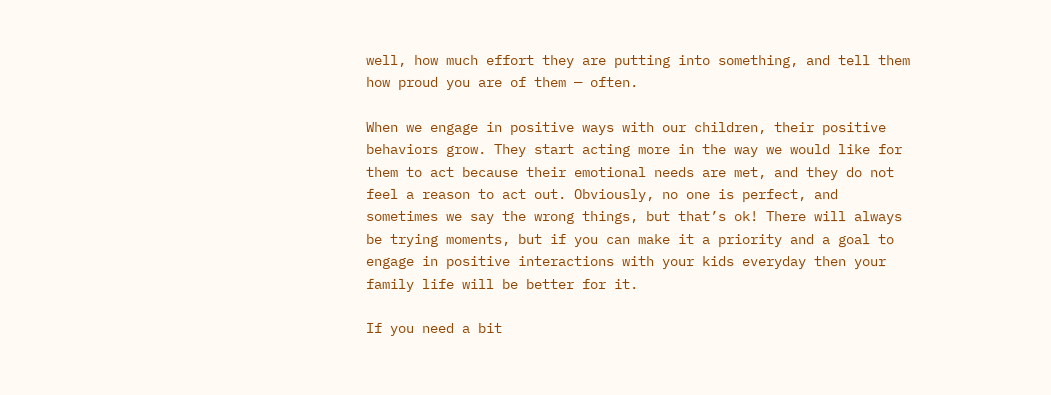well, how much effort they are putting into something, and tell them how proud you are of them — often.

When we engage in positive ways with our children, their positive behaviors grow. They start acting more in the way we would like for them to act because their emotional needs are met, and they do not feel a reason to act out. Obviously, no one is perfect, and sometimes we say the wrong things, but that’s ok! There will always be trying moments, but if you can make it a priority and a goal to engage in positive interactions with your kids everyday then your family life will be better for it.

If you need a bit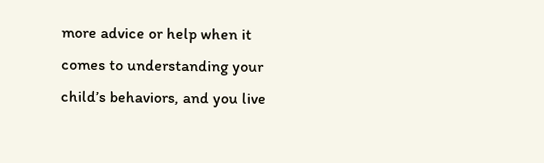more advice or help when it comes to understanding your child’s behaviors, and you live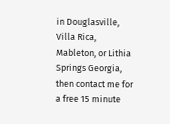in Douglasville, Villa Rica, Mableton, or Lithia Springs Georgia, then contact me for a free 15 minute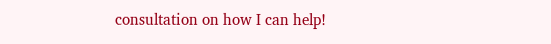consultation on how I can help!